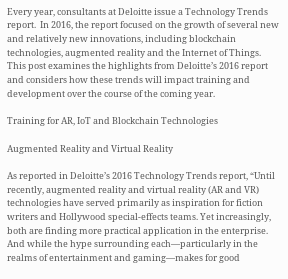Every year, consultants at Deloitte issue a Technology Trends report.  In 2016, the report focused on the growth of several new and relatively new innovations, including blockchain technologies, augmented reality and the Internet of Things. This post examines the highlights from Deloitte’s 2016 report and considers how these trends will impact training and development over the course of the coming year.

Training for AR, IoT and Blockchain Technologies

Augmented Reality and Virtual Reality

As reported in Deloitte’s 2016 Technology Trends report, “Until recently, augmented reality and virtual reality (AR and VR) technologies have served primarily as inspiration for fiction writers and Hollywood special-effects teams. Yet increasingly, both are finding more practical application in the enterprise. And while the hype surrounding each—particularly in the realms of entertainment and gaming—makes for good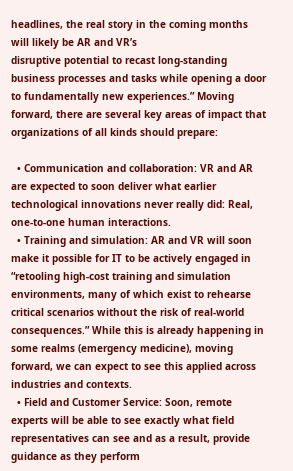headlines, the real story in the coming months will likely be AR and VR’s
disruptive potential to recast long-standing business processes and tasks while opening a door to fundamentally new experiences.” Moving forward, there are several key areas of impact that organizations of all kinds should prepare:

  • Communication and collaboration: VR and AR are expected to soon deliver what earlier technological innovations never really did: Real, one-to-one human interactions.
  • Training and simulation: AR and VR will soon make it possible for IT to be actively engaged in “retooling high-cost training and simulation environments, many of which exist to rehearse critical scenarios without the risk of real-world consequences.” While this is already happening in some realms (emergency medicine), moving forward, we can expect to see this applied across industries and contexts.
  • Field and Customer Service: Soon, remote experts will be able to see exactly what field representatives can see and as a result, provide guidance as they perform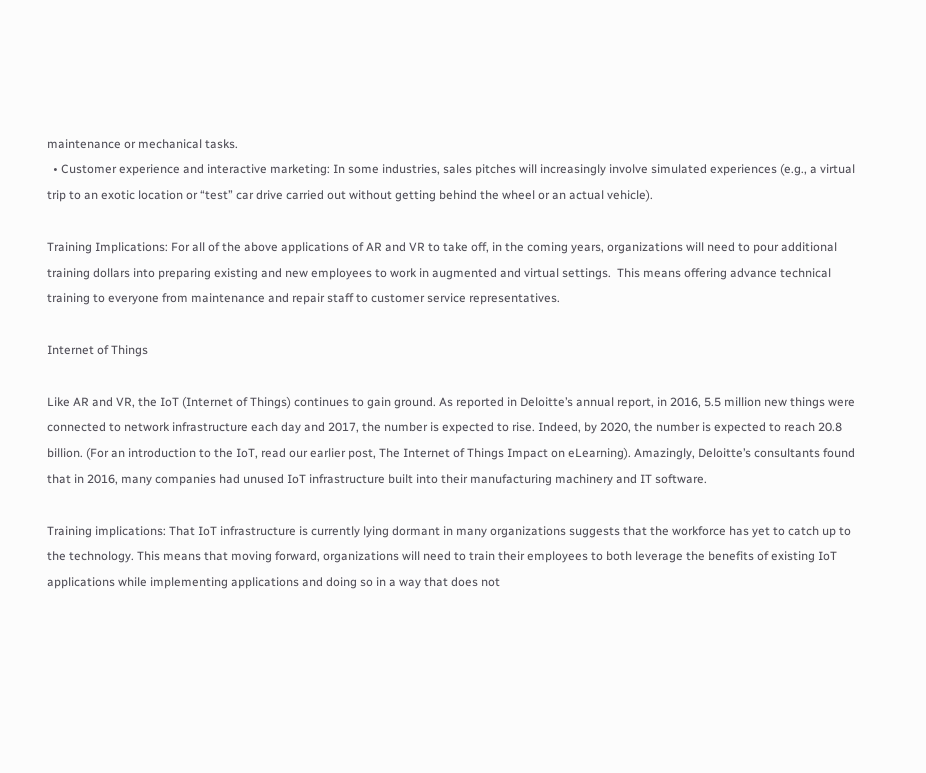maintenance or mechanical tasks.
  • Customer experience and interactive marketing: In some industries, sales pitches will increasingly involve simulated experiences (e.g., a virtual trip to an exotic location or “test” car drive carried out without getting behind the wheel or an actual vehicle).

Training Implications: For all of the above applications of AR and VR to take off, in the coming years, organizations will need to pour additional training dollars into preparing existing and new employees to work in augmented and virtual settings.  This means offering advance technical training to everyone from maintenance and repair staff to customer service representatives.

Internet of Things

Like AR and VR, the IoT (Internet of Things) continues to gain ground. As reported in Deloitte’s annual report, in 2016, 5.5 million new things were connected to network infrastructure each day and 2017, the number is expected to rise. Indeed, by 2020, the number is expected to reach 20.8 billion. (For an introduction to the IoT, read our earlier post, The Internet of Things Impact on eLearning). Amazingly, Deloitte’s consultants found that in 2016, many companies had unused IoT infrastructure built into their manufacturing machinery and IT software.

Training implications: That IoT infrastructure is currently lying dormant in many organizations suggests that the workforce has yet to catch up to the technology. This means that moving forward, organizations will need to train their employees to both leverage the benefits of existing IoT applications while implementing applications and doing so in a way that does not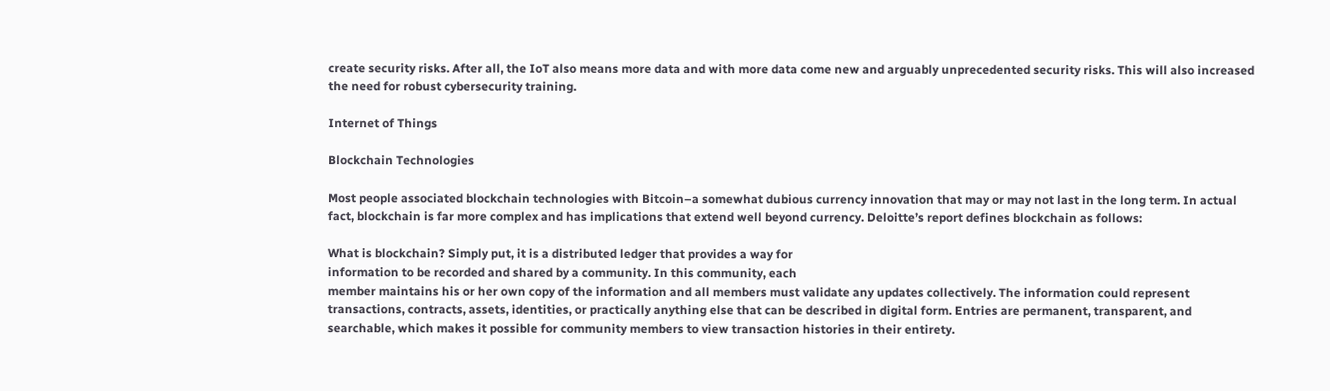create security risks. After all, the IoT also means more data and with more data come new and arguably unprecedented security risks. This will also increased the need for robust cybersecurity training.

Internet of Things

Blockchain Technologies

Most people associated blockchain technologies with Bitcoin–a somewhat dubious currency innovation that may or may not last in the long term. In actual fact, blockchain is far more complex and has implications that extend well beyond currency. Deloitte’s report defines blockchain as follows:

What is blockchain? Simply put, it is a distributed ledger that provides a way for
information to be recorded and shared by a community. In this community, each
member maintains his or her own copy of the information and all members must validate any updates collectively. The information could represent transactions, contracts, assets, identities, or practically anything else that can be described in digital form. Entries are permanent, transparent, and searchable, which makes it possible for community members to view transaction histories in their entirety.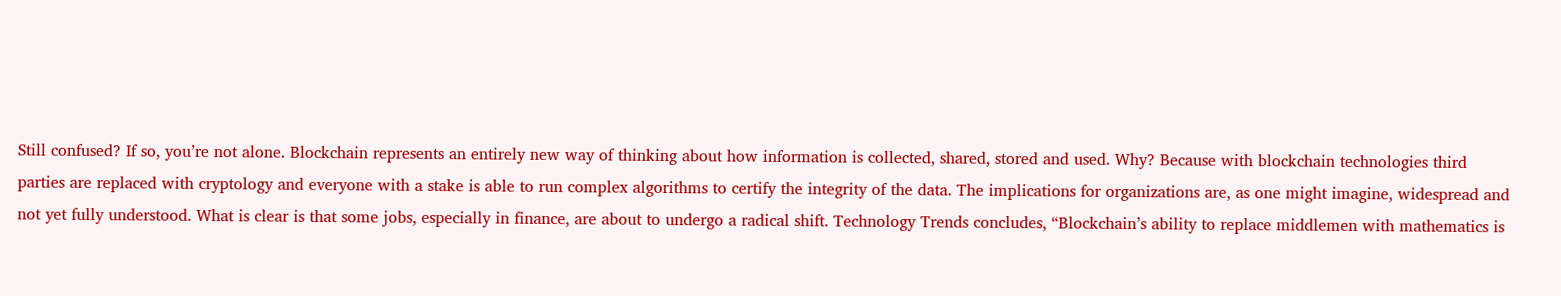Still confused? If so, you’re not alone. Blockchain represents an entirely new way of thinking about how information is collected, shared, stored and used. Why? Because with blockchain technologies third parties are replaced with cryptology and everyone with a stake is able to run complex algorithms to certify the integrity of the data. The implications for organizations are, as one might imagine, widespread and not yet fully understood. What is clear is that some jobs, especially in finance, are about to undergo a radical shift. Technology Trends concludes, “Blockchain’s ability to replace middlemen with mathematics is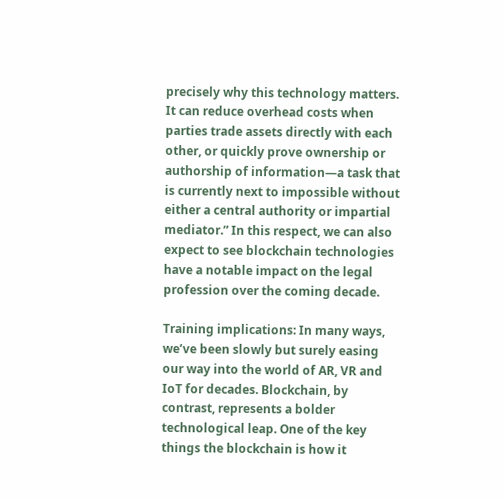precisely why this technology matters. It can reduce overhead costs when parties trade assets directly with each other, or quickly prove ownership or authorship of information—a task that is currently next to impossible without either a central authority or impartial mediator.” In this respect, we can also expect to see blockchain technologies have a notable impact on the legal profession over the coming decade.

Training implications: In many ways, we’ve been slowly but surely easing our way into the world of AR, VR and IoT for decades. Blockchain, by contrast, represents a bolder technological leap. One of the key things the blockchain is how it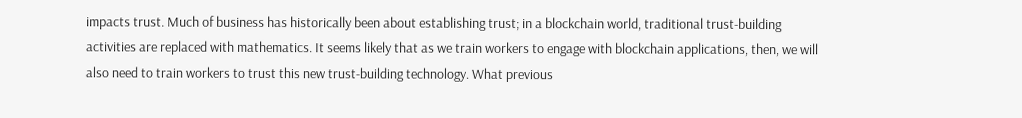impacts trust. Much of business has historically been about establishing trust; in a blockchain world, traditional trust-building activities are replaced with mathematics. It seems likely that as we train workers to engage with blockchain applications, then, we will also need to train workers to trust this new trust-building technology. What previous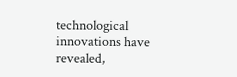technological innovations have revealed,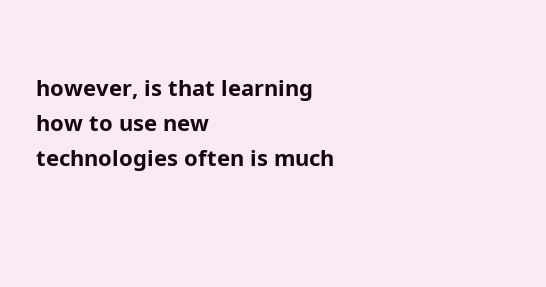however, is that learning how to use new technologies often is much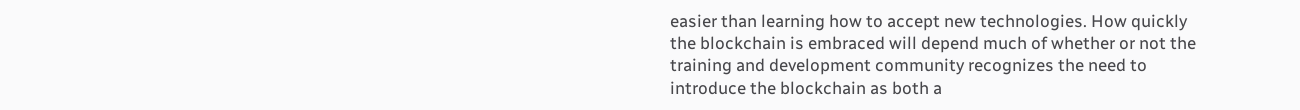easier than learning how to accept new technologies. How quickly the blockchain is embraced will depend much of whether or not the training and development community recognizes the need to introduce the blockchain as both a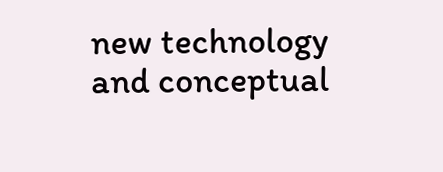new technology and conceptual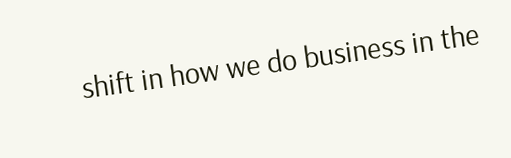shift in how we do business in the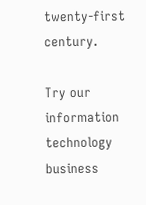twenty-first century.

Try our information technology business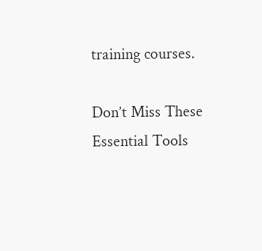training courses.

Don’t Miss These Essential Tools